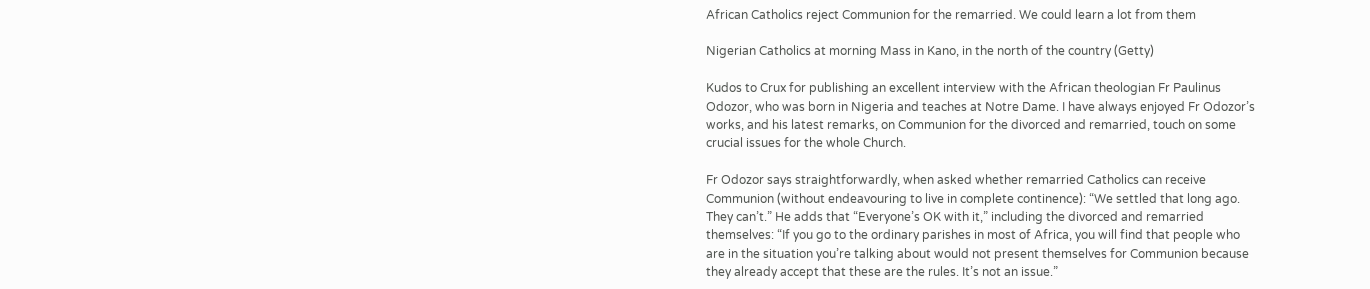African Catholics reject Communion for the remarried. We could learn a lot from them

Nigerian Catholics at morning Mass in Kano, in the north of the country (Getty)

Kudos to Crux for publishing an excellent interview with the African theologian Fr Paulinus Odozor, who was born in Nigeria and teaches at Notre Dame. I have always enjoyed Fr Odozor’s works, and his latest remarks, on Communion for the divorced and remarried, touch on some crucial issues for the whole Church.

Fr Odozor says straightforwardly, when asked whether remarried Catholics can receive Communion (without endeavouring to live in complete continence): “We settled that long ago. They can’t.” He adds that “Everyone’s OK with it,” including the divorced and remarried themselves: “If you go to the ordinary parishes in most of Africa, you will find that people who are in the situation you’re talking about would not present themselves for Communion because they already accept that these are the rules. It’s not an issue.”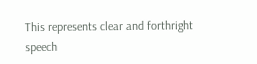This represents clear and forthright speech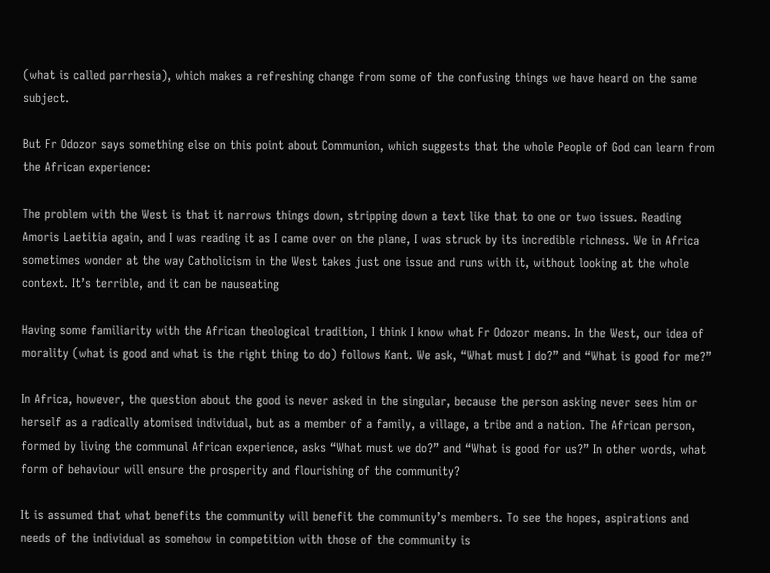(what is called parrhesia), which makes a refreshing change from some of the confusing things we have heard on the same subject.

But Fr Odozor says something else on this point about Communion, which suggests that the whole People of God can learn from the African experience:

The problem with the West is that it narrows things down, stripping down a text like that to one or two issues. Reading Amoris Laetitia again, and I was reading it as I came over on the plane, I was struck by its incredible richness. We in Africa sometimes wonder at the way Catholicism in the West takes just one issue and runs with it, without looking at the whole context. It’s terrible, and it can be nauseating

Having some familiarity with the African theological tradition, I think I know what Fr Odozor means. In the West, our idea of morality (what is good and what is the right thing to do) follows Kant. We ask, “What must I do?” and “What is good for me?”

In Africa, however, the question about the good is never asked in the singular, because the person asking never sees him or herself as a radically atomised individual, but as a member of a family, a village, a tribe and a nation. The African person, formed by living the communal African experience, asks “What must we do?” and “What is good for us?” In other words, what form of behaviour will ensure the prosperity and flourishing of the community?

It is assumed that what benefits the community will benefit the community’s members. To see the hopes, aspirations and needs of the individual as somehow in competition with those of the community is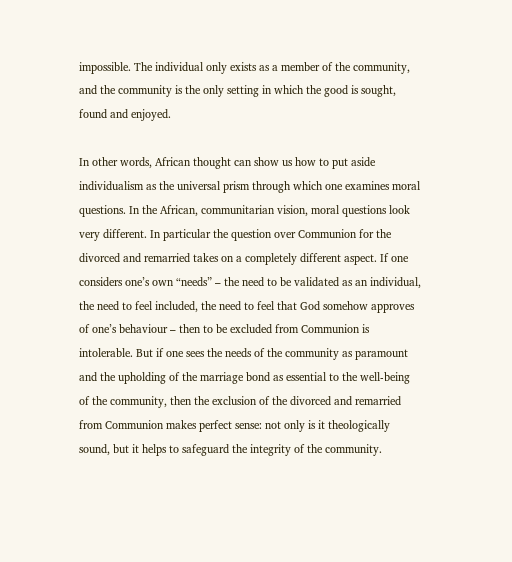impossible. The individual only exists as a member of the community, and the community is the only setting in which the good is sought, found and enjoyed.

In other words, African thought can show us how to put aside individualism as the universal prism through which one examines moral questions. In the African, communitarian vision, moral questions look very different. In particular the question over Communion for the divorced and remarried takes on a completely different aspect. If one considers one’s own “needs” – the need to be validated as an individual, the need to feel included, the need to feel that God somehow approves of one’s behaviour – then to be excluded from Communion is intolerable. But if one sees the needs of the community as paramount and the upholding of the marriage bond as essential to the well-being of the community, then the exclusion of the divorced and remarried from Communion makes perfect sense: not only is it theologically sound, but it helps to safeguard the integrity of the community.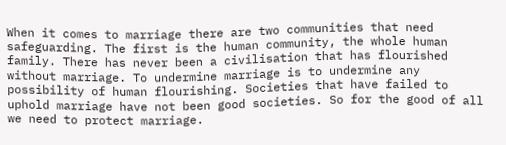When it comes to marriage there are two communities that need safeguarding. The first is the human community, the whole human family. There has never been a civilisation that has flourished without marriage. To undermine marriage is to undermine any possibility of human flourishing. Societies that have failed to uphold marriage have not been good societies. So for the good of all we need to protect marriage.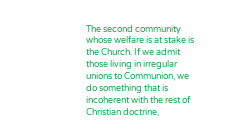The second community whose welfare is at stake is the Church. If we admit those living in irregular unions to Communion, we do something that is incoherent with the rest of Christian doctrine,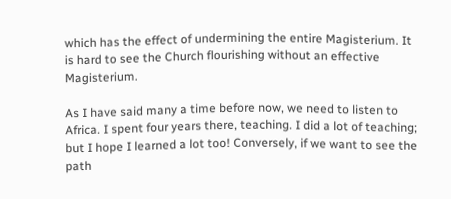which has the effect of undermining the entire Magisterium. It is hard to see the Church flourishing without an effective Magisterium.

As I have said many a time before now, we need to listen to Africa. I spent four years there, teaching. I did a lot of teaching; but I hope I learned a lot too! Conversely, if we want to see the path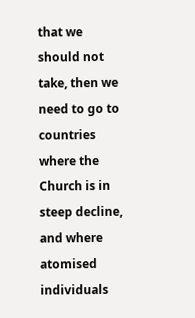that we should not take, then we need to go to countries where the Church is in steep decline, and where atomised individuals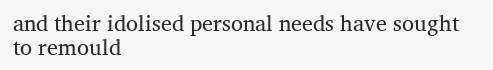and their idolised personal needs have sought to remould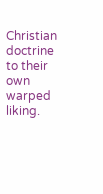Christian doctrine to their own warped liking.